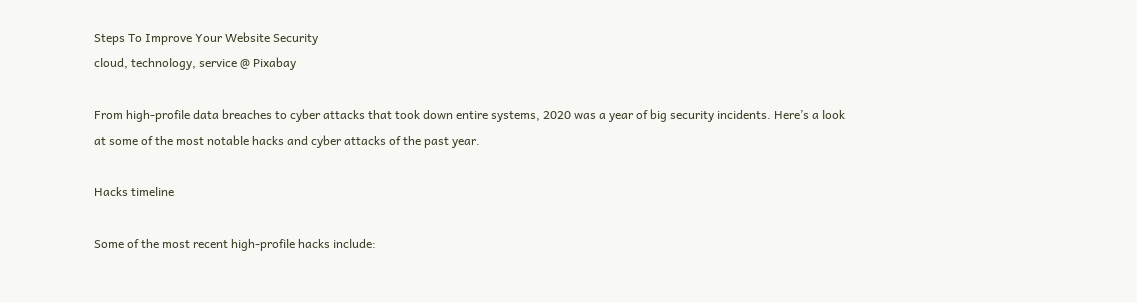Steps To Improve Your Website Security
cloud, technology, service @ Pixabay

From high-profile data breaches to cyber attacks that took down entire systems, 2020 was a year of big security incidents. Here’s a look at some of the most notable hacks and cyber attacks of the past year.

Hacks timeline

Some of the most recent high-profile hacks include: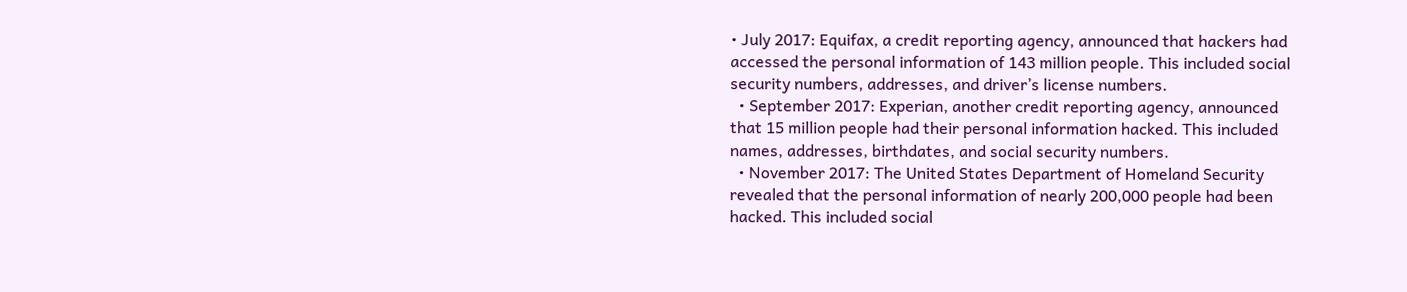• July 2017: Equifax, a credit reporting agency, announced that hackers had accessed the personal information of 143 million people. This included social security numbers, addresses, and driver’s license numbers.
  • September 2017: Experian, another credit reporting agency, announced that 15 million people had their personal information hacked. This included names, addresses, birthdates, and social security numbers.
  • November 2017: The United States Department of Homeland Security revealed that the personal information of nearly 200,000 people had been hacked. This included social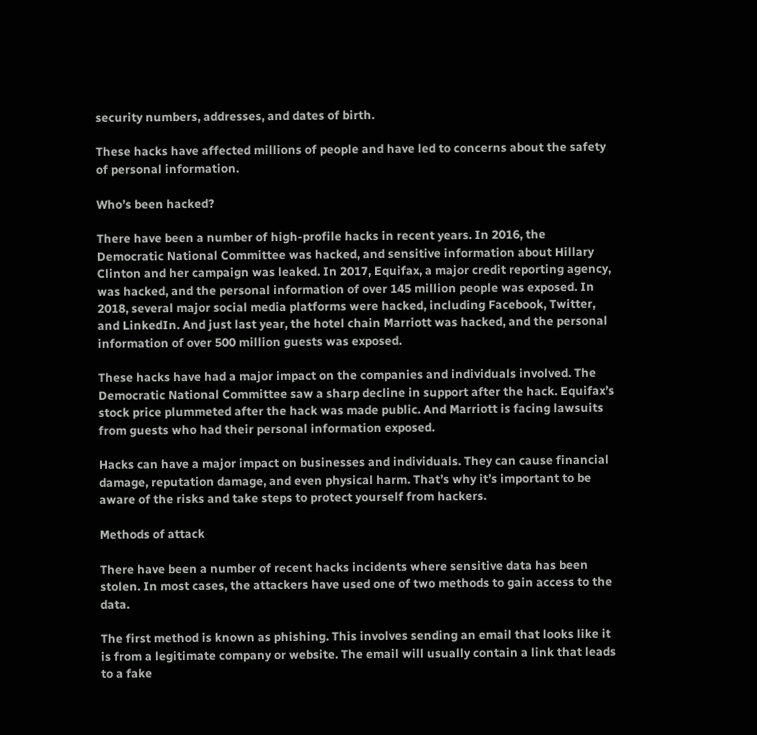security numbers, addresses, and dates of birth.

These hacks have affected millions of people and have led to concerns about the safety of personal information.

Who’s been hacked?

There have been a number of high-profile hacks in recent years. In 2016, the Democratic National Committee was hacked, and sensitive information about Hillary Clinton and her campaign was leaked. In 2017, Equifax, a major credit reporting agency, was hacked, and the personal information of over 145 million people was exposed. In 2018, several major social media platforms were hacked, including Facebook, Twitter, and LinkedIn. And just last year, the hotel chain Marriott was hacked, and the personal information of over 500 million guests was exposed.

These hacks have had a major impact on the companies and individuals involved. The Democratic National Committee saw a sharp decline in support after the hack. Equifax’s stock price plummeted after the hack was made public. And Marriott is facing lawsuits from guests who had their personal information exposed.

Hacks can have a major impact on businesses and individuals. They can cause financial damage, reputation damage, and even physical harm. That’s why it’s important to be aware of the risks and take steps to protect yourself from hackers.

Methods of attack

There have been a number of recent hacks incidents where sensitive data has been stolen. In most cases, the attackers have used one of two methods to gain access to the data.

The first method is known as phishing. This involves sending an email that looks like it is from a legitimate company or website. The email will usually contain a link that leads to a fake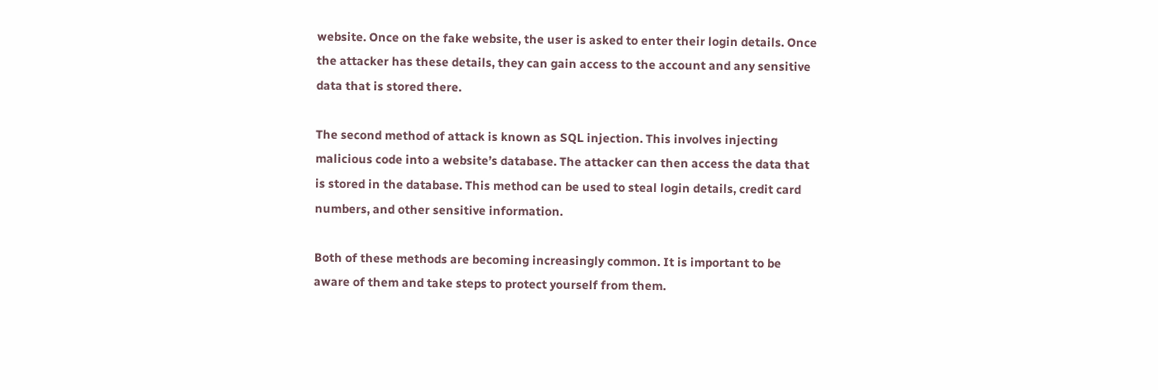website. Once on the fake website, the user is asked to enter their login details. Once the attacker has these details, they can gain access to the account and any sensitive data that is stored there.

The second method of attack is known as SQL injection. This involves injecting malicious code into a website’s database. The attacker can then access the data that is stored in the database. This method can be used to steal login details, credit card numbers, and other sensitive information.

Both of these methods are becoming increasingly common. It is important to be aware of them and take steps to protect yourself from them.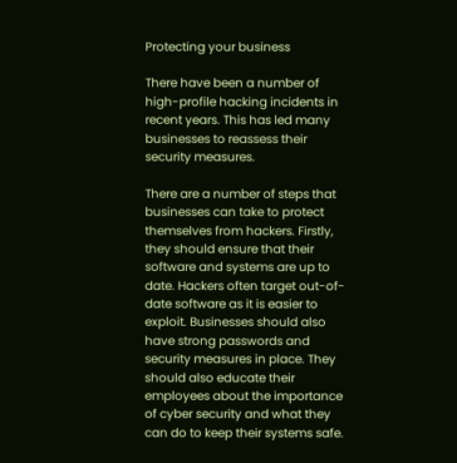Protecting your business

There have been a number of high-profile hacking incidents in recent years. This has led many businesses to reassess their security measures.

There are a number of steps that businesses can take to protect themselves from hackers. Firstly, they should ensure that their software and systems are up to date. Hackers often target out-of-date software as it is easier to exploit. Businesses should also have strong passwords and security measures in place. They should also educate their employees about the importance of cyber security and what they can do to keep their systems safe.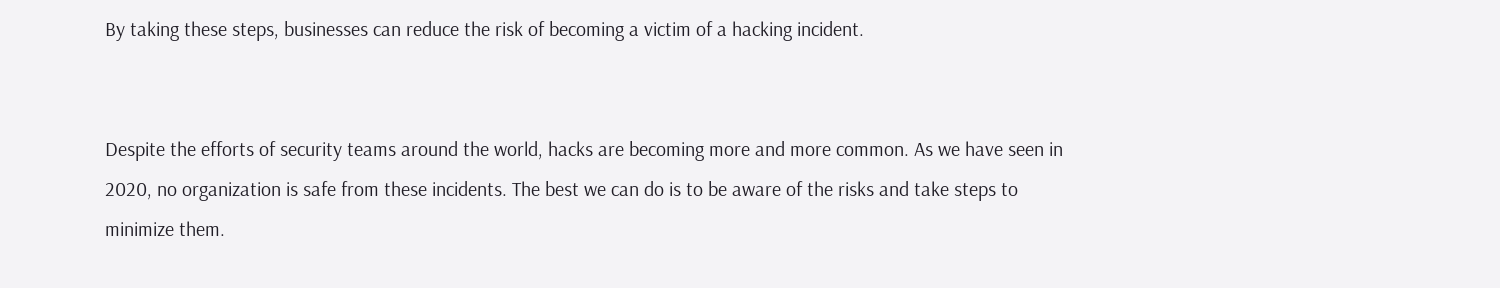By taking these steps, businesses can reduce the risk of becoming a victim of a hacking incident.


Despite the efforts of security teams around the world, hacks are becoming more and more common. As we have seen in 2020, no organization is safe from these incidents. The best we can do is to be aware of the risks and take steps to minimize them.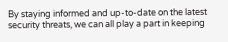By staying informed and up-to-date on the latest security threats, we can all play a part in keeping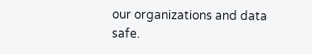our organizations and data safe.